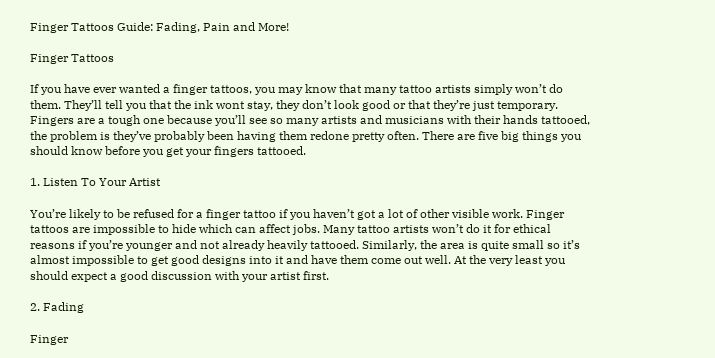Finger Tattoos Guide: Fading, Pain and More!

Finger Tattoos

If you have ever wanted a finger tattoos, you may know that many tattoo artists simply won’t do them. They’ll tell you that the ink wont stay, they don’t look good or that they’re just temporary. Fingers are a tough one because you’ll see so many artists and musicians with their hands tattooed, the problem is they’ve probably been having them redone pretty often. There are five big things you should know before you get your fingers tattooed.

1. Listen To Your Artist

You’re likely to be refused for a finger tattoo if you haven’t got a lot of other visible work. Finger tattoos are impossible to hide which can affect jobs. Many tattoo artists won’t do it for ethical reasons if you’re younger and not already heavily tattooed. Similarly, the area is quite small so it’s almost impossible to get good designs into it and have them come out well. At the very least you should expect a good discussion with your artist first.

2. Fading

Finger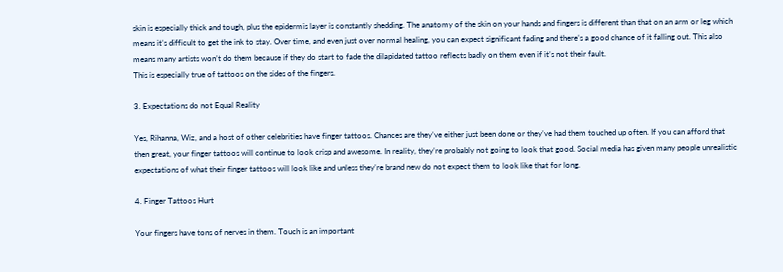skin is especially thick and tough, plus the epidermis layer is constantly shedding. The anatomy of the skin on your hands and fingers is different than that on an arm or leg which means it’s difficult to get the ink to stay. Over time, and even just over normal healing, you can expect significant fading and there’s a good chance of it falling out. This also means many artists won’t do them because if they do start to fade the dilapidated tattoo reflects badly on them even if it’s not their fault.
This is especially true of tattoos on the sides of the fingers.

3. Expectations do not Equal Reality

Yes, Rihanna, Wiz, and a host of other celebrities have finger tattoos. Chances are they’ve either just been done or they’ve had them touched up often. If you can afford that then great, your finger tattoos will continue to look crisp and awesome. In reality, they’re probably not going to look that good. Social media has given many people unrealistic expectations of what their finger tattoos will look like and unless they’re brand new do not expect them to look like that for long.

4. Finger Tattoos Hurt

Your fingers have tons of nerves in them. Touch is an important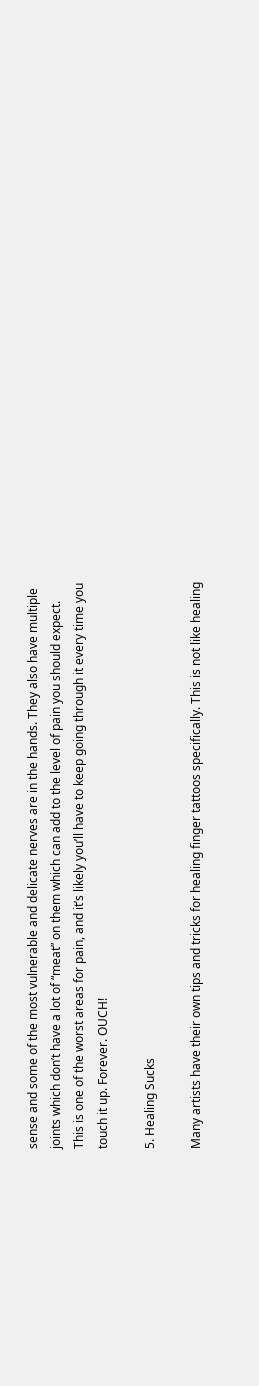sense and some of the most vulnerable and delicate nerves are in the hands. They also have multiple joints which don’t have a lot of “meat” on them which can add to the level of pain you should expect. This is one of the worst areas for pain, and it’s likely you’ll have to keep going through it every time you touch it up. Forever. OUCH!

5. Healing Sucks

Many artists have their own tips and tricks for healing finger tattoos specifically. This is not like healing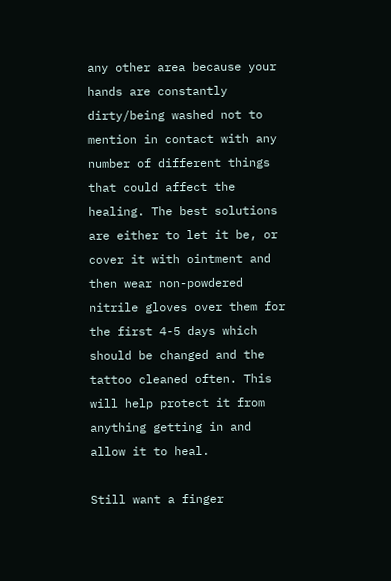any other area because your hands are constantly dirty/being washed not to mention in contact with any number of different things that could affect the healing. The best solutions are either to let it be, or cover it with ointment and then wear non-powdered nitrile gloves over them for the first 4-5 days which should be changed and the tattoo cleaned often. This will help protect it from anything getting in and allow it to heal.

Still want a finger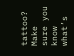tattoo? Make sure you know what’s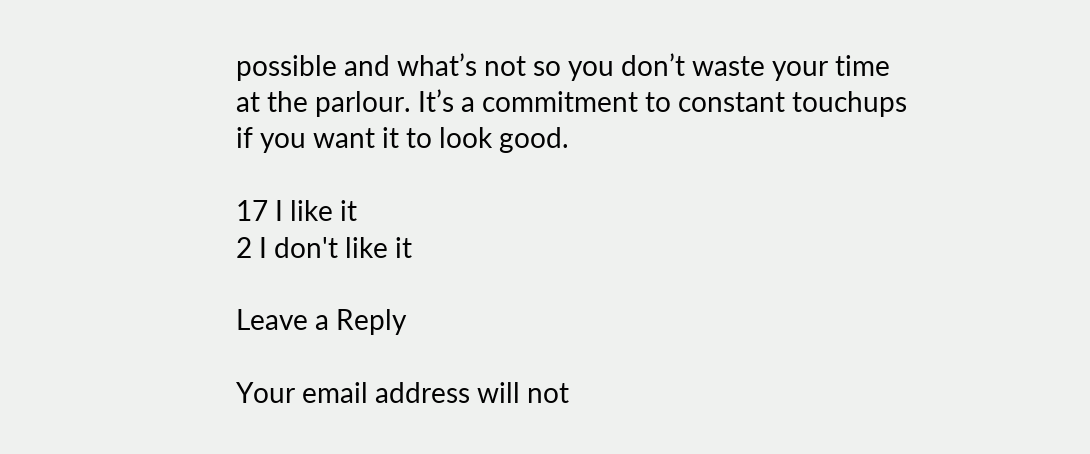possible and what’s not so you don’t waste your time at the parlour. It’s a commitment to constant touchups if you want it to look good.

17 I like it
2 I don't like it

Leave a Reply

Your email address will not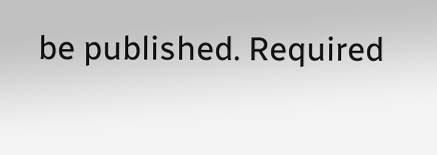be published. Required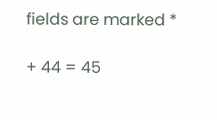fields are marked *

+ 44 = 45